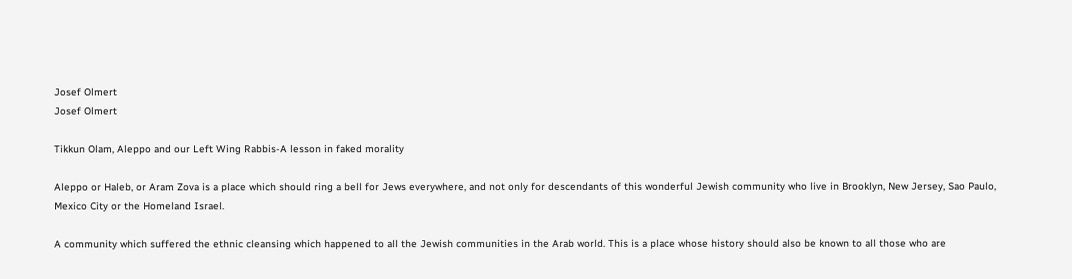Josef Olmert
Josef Olmert

Tikkun Olam, Aleppo and our Left Wing Rabbis-A lesson in faked morality

Aleppo or Haleb, or Aram Zova is a place which should ring a bell for Jews everywhere, and not only for descendants of this wonderful Jewish community who live in Brooklyn, New Jersey, Sao Paulo, Mexico City or the Homeland Israel.

A community which suffered the ethnic cleansing which happened to all the Jewish communities in the Arab world. This is a place whose history should also be known to all those who are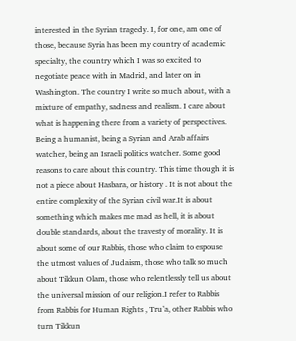interested in the Syrian tragedy. I, for one, am one of those, because Syria has been my country of academic specialty, the country which I was so excited to negotiate peace with in Madrid, and later on in Washington. The country I write so much about, with a mixture of empathy, sadness and realism. I care about what is happening there from a variety of perspectives. Being a humanist, being a Syrian and Arab affairs watcher, being an Israeli politics watcher. Some good reasons to care about this country. This time though it is not a piece about Hasbara, or history . It is not about the entire complexity of the Syrian civil war.It is about something which makes me mad as hell, it is about double standards, about the travesty of morality. It is about some of our Rabbis, those who claim to espouse the utmost values of Judaism, those who talk so much about Tikkun Olam, those who relentlessly tell us about the universal mission of our religion.I refer to Rabbis from Rabbis for Human Rights , Tru’a, other Rabbis who turn Tikkun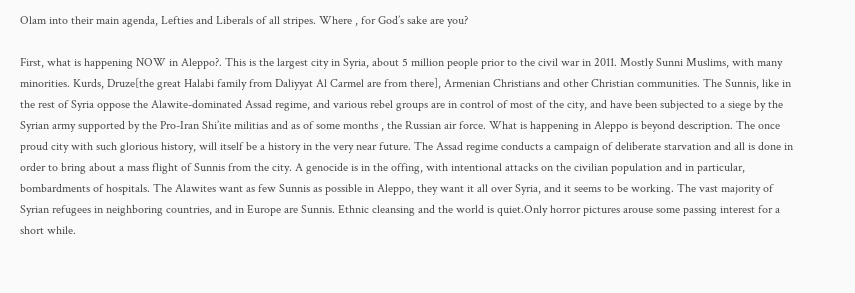Olam into their main agenda, Lefties and Liberals of all stripes. Where , for God’s sake are you?

First, what is happening NOW in Aleppo?. This is the largest city in Syria, about 5 million people prior to the civil war in 2011. Mostly Sunni Muslims, with many minorities. Kurds, Druze[the great Halabi family from Daliyyat Al Carmel are from there], Armenian Christians and other Christian communities. The Sunnis, like in the rest of Syria oppose the Alawite-dominated Assad regime, and various rebel groups are in control of most of the city, and have been subjected to a siege by the Syrian army supported by the Pro-Iran Shi’ite militias and as of some months , the Russian air force. What is happening in Aleppo is beyond description. The once proud city with such glorious history, will itself be a history in the very near future. The Assad regime conducts a campaign of deliberate starvation and all is done in order to bring about a mass flight of Sunnis from the city. A genocide is in the offing, with intentional attacks on the civilian population and in particular, bombardments of hospitals. The Alawites want as few Sunnis as possible in Aleppo, they want it all over Syria, and it seems to be working. The vast majority of Syrian refugees in neighboring countries, and in Europe are Sunnis. Ethnic cleansing and the world is quiet.Only horror pictures arouse some passing interest for a short while.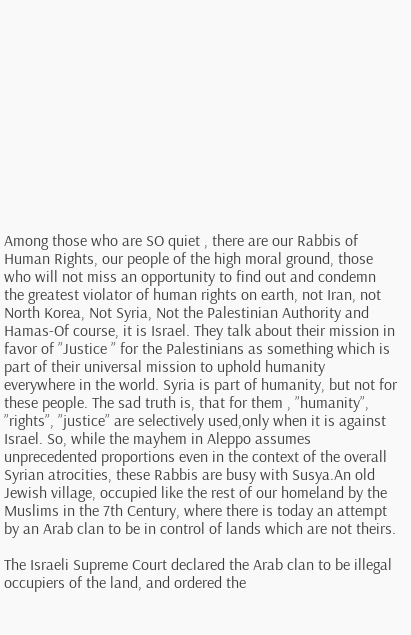Among those who are SO quiet , there are our Rabbis of Human Rights, our people of the high moral ground, those who will not miss an opportunity to find out and condemn the greatest violator of human rights on earth, not Iran, not North Korea, Not Syria, Not the Palestinian Authority and Hamas-Of course, it is Israel. They talk about their mission in favor of ”Justice ” for the Palestinians as something which is part of their universal mission to uphold humanity everywhere in the world. Syria is part of humanity, but not for these people. The sad truth is, that for them , ”humanity”, ”rights”, ”justice” are selectively used,only when it is against Israel. So, while the mayhem in Aleppo assumes unprecedented proportions even in the context of the overall Syrian atrocities, these Rabbis are busy with Susya.An old Jewish village, occupied like the rest of our homeland by the Muslims in the 7th Century, where there is today an attempt by an Arab clan to be in control of lands which are not theirs.

The Israeli Supreme Court declared the Arab clan to be illegal occupiers of the land, and ordered the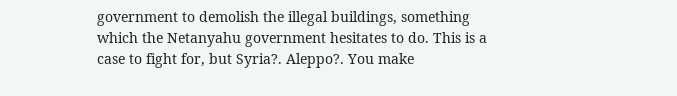government to demolish the illegal buildings, something which the Netanyahu government hesitates to do. This is a case to fight for, but Syria?. Aleppo?. You make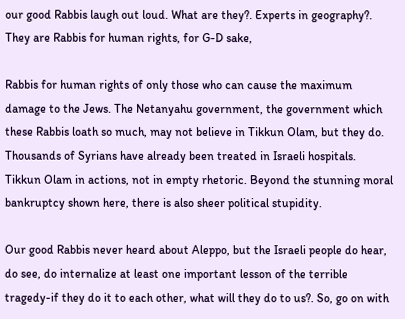our good Rabbis laugh out loud. What are they?. Experts in geography?. They are Rabbis for human rights, for G-D sake,

Rabbis for human rights of only those who can cause the maximum damage to the Jews. The Netanyahu government, the government which these Rabbis loath so much, may not believe in Tikkun Olam, but they do. Thousands of Syrians have already been treated in Israeli hospitals. Tikkun Olam in actions, not in empty rhetoric. Beyond the stunning moral bankruptcy shown here, there is also sheer political stupidity.

Our good Rabbis never heard about Aleppo, but the Israeli people do hear, do see, do internalize at least one important lesson of the terrible tragedy-if they do it to each other, what will they do to us?. So, go on with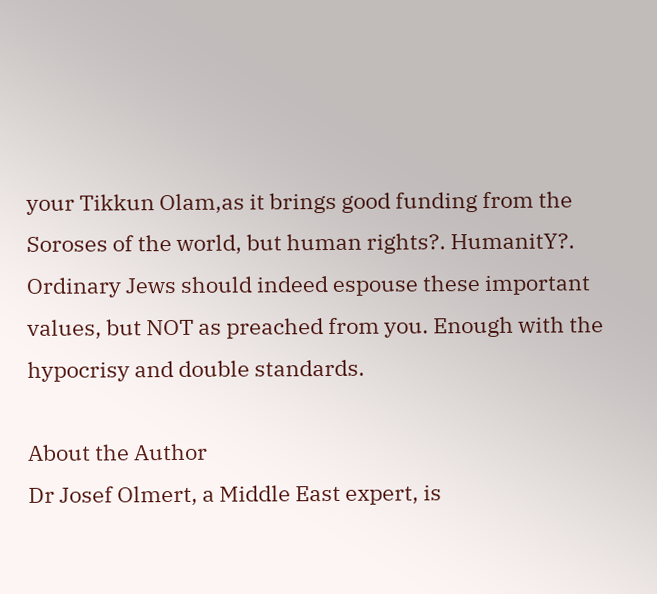your Tikkun Olam,as it brings good funding from the Soroses of the world, but human rights?. HumanitY?. Ordinary Jews should indeed espouse these important values, but NOT as preached from you. Enough with the hypocrisy and double standards.

About the Author
Dr Josef Olmert, a Middle East expert, is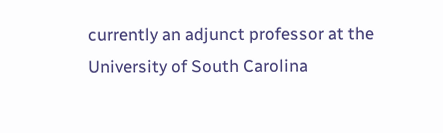currently an adjunct professor at the University of South Carolina